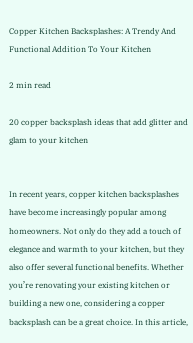Copper Kitchen Backsplashes: A Trendy And Functional Addition To Your Kitchen

2 min read

20 copper backsplash ideas that add glitter and glam to your kitchen


In recent years, copper kitchen backsplashes have become increasingly popular among homeowners. Not only do they add a touch of elegance and warmth to your kitchen, but they also offer several functional benefits. Whether you’re renovating your existing kitchen or building a new one, considering a copper backsplash can be a great choice. In this article,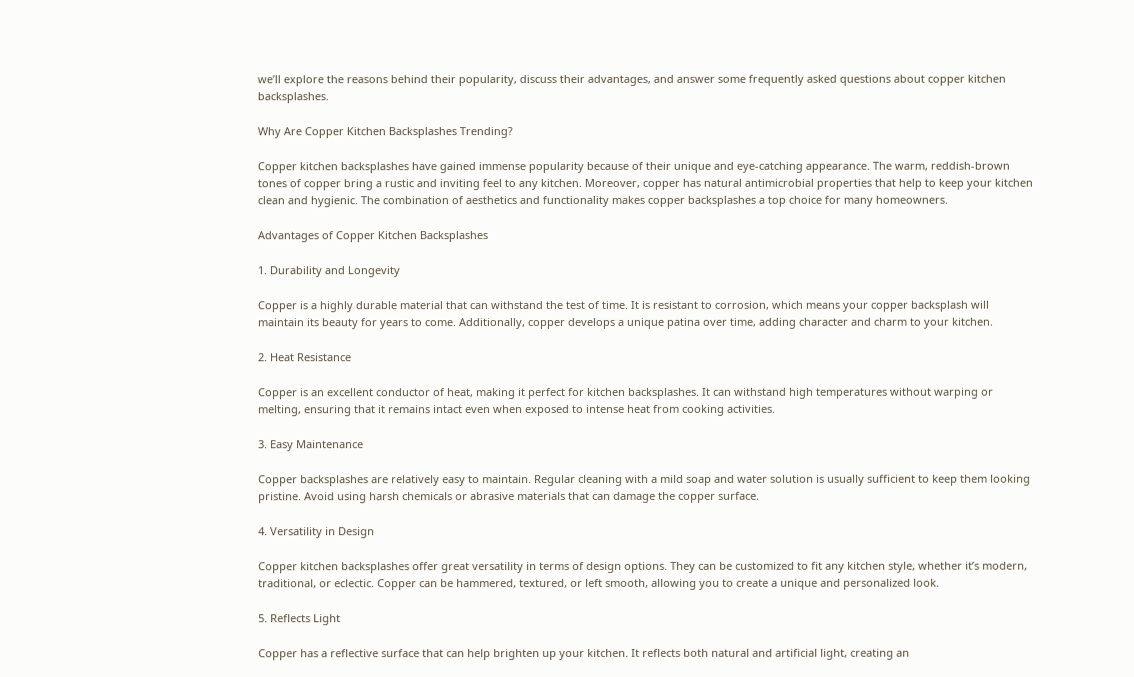we’ll explore the reasons behind their popularity, discuss their advantages, and answer some frequently asked questions about copper kitchen backsplashes.

Why Are Copper Kitchen Backsplashes Trending?

Copper kitchen backsplashes have gained immense popularity because of their unique and eye-catching appearance. The warm, reddish-brown tones of copper bring a rustic and inviting feel to any kitchen. Moreover, copper has natural antimicrobial properties that help to keep your kitchen clean and hygienic. The combination of aesthetics and functionality makes copper backsplashes a top choice for many homeowners.

Advantages of Copper Kitchen Backsplashes

1. Durability and Longevity

Copper is a highly durable material that can withstand the test of time. It is resistant to corrosion, which means your copper backsplash will maintain its beauty for years to come. Additionally, copper develops a unique patina over time, adding character and charm to your kitchen.

2. Heat Resistance

Copper is an excellent conductor of heat, making it perfect for kitchen backsplashes. It can withstand high temperatures without warping or melting, ensuring that it remains intact even when exposed to intense heat from cooking activities.

3. Easy Maintenance

Copper backsplashes are relatively easy to maintain. Regular cleaning with a mild soap and water solution is usually sufficient to keep them looking pristine. Avoid using harsh chemicals or abrasive materials that can damage the copper surface.

4. Versatility in Design

Copper kitchen backsplashes offer great versatility in terms of design options. They can be customized to fit any kitchen style, whether it’s modern, traditional, or eclectic. Copper can be hammered, textured, or left smooth, allowing you to create a unique and personalized look.

5. Reflects Light

Copper has a reflective surface that can help brighten up your kitchen. It reflects both natural and artificial light, creating an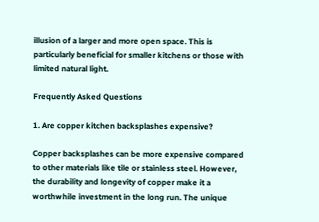illusion of a larger and more open space. This is particularly beneficial for smaller kitchens or those with limited natural light.

Frequently Asked Questions

1. Are copper kitchen backsplashes expensive?

Copper backsplashes can be more expensive compared to other materials like tile or stainless steel. However, the durability and longevity of copper make it a worthwhile investment in the long run. The unique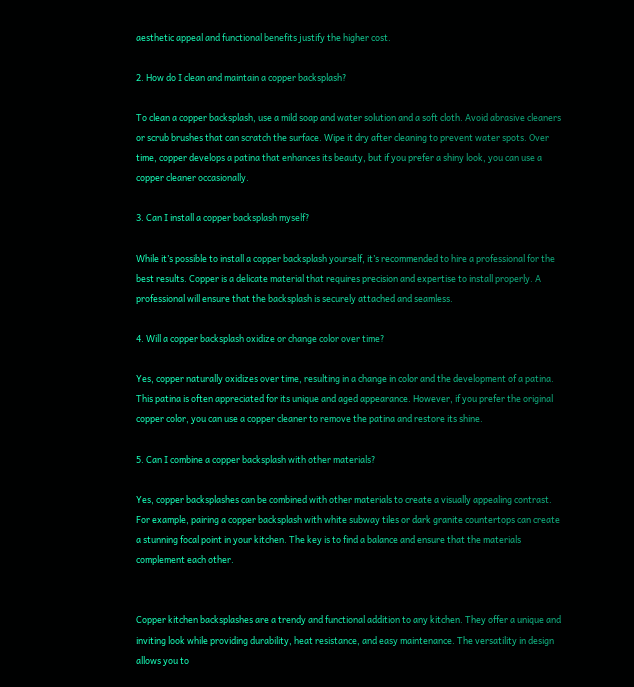aesthetic appeal and functional benefits justify the higher cost.

2. How do I clean and maintain a copper backsplash?

To clean a copper backsplash, use a mild soap and water solution and a soft cloth. Avoid abrasive cleaners or scrub brushes that can scratch the surface. Wipe it dry after cleaning to prevent water spots. Over time, copper develops a patina that enhances its beauty, but if you prefer a shiny look, you can use a copper cleaner occasionally.

3. Can I install a copper backsplash myself?

While it’s possible to install a copper backsplash yourself, it’s recommended to hire a professional for the best results. Copper is a delicate material that requires precision and expertise to install properly. A professional will ensure that the backsplash is securely attached and seamless.

4. Will a copper backsplash oxidize or change color over time?

Yes, copper naturally oxidizes over time, resulting in a change in color and the development of a patina. This patina is often appreciated for its unique and aged appearance. However, if you prefer the original copper color, you can use a copper cleaner to remove the patina and restore its shine.

5. Can I combine a copper backsplash with other materials?

Yes, copper backsplashes can be combined with other materials to create a visually appealing contrast. For example, pairing a copper backsplash with white subway tiles or dark granite countertops can create a stunning focal point in your kitchen. The key is to find a balance and ensure that the materials complement each other.


Copper kitchen backsplashes are a trendy and functional addition to any kitchen. They offer a unique and inviting look while providing durability, heat resistance, and easy maintenance. The versatility in design allows you to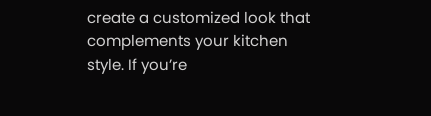create a customized look that complements your kitchen style. If you’re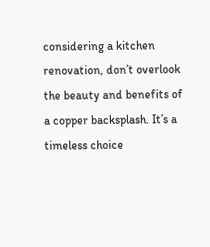considering a kitchen renovation, don’t overlook the beauty and benefits of a copper backsplash. It’s a timeless choice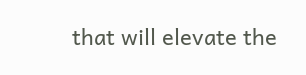that will elevate the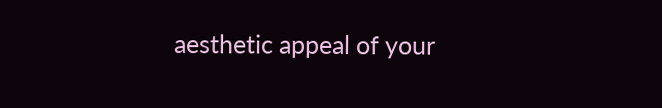aesthetic appeal of your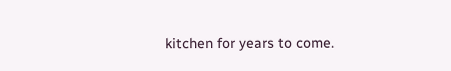kitchen for years to come.